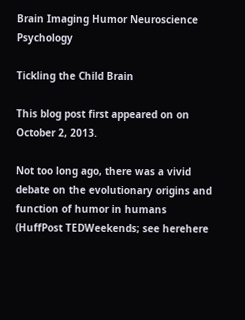Brain Imaging Humor Neuroscience Psychology

Tickling the Child Brain

This blog post first appeared on on October 2, 2013.

Not too long ago, there was a vivid debate on the evolutionary origins and function of humor in humans (HuffPost TEDWeekends; see herehere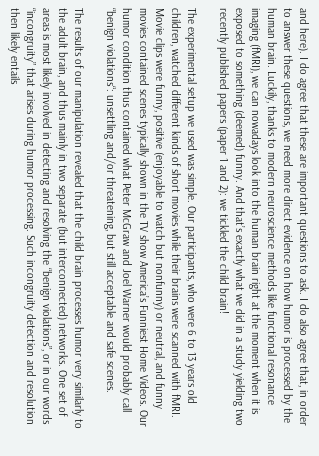and here). I do agree that these are important questions to ask. I do also agree that, in order to answer these questions, we need more direct evidence on how humor is processed by the human brain. Luckily, thanks to modern neuroscience methods like functional resonance imaging (fMRI), we can nowadays look into the human brain right at the moment when it is exposed to something (deemed) funny. And that’s exactly what we did in a study yielding two recently published papers (paper 1 and 2): we tickled the child brain!

The experimental setup we used was simple. Our participants, who were 6 to 13 years old children, watched different kinds of short movies while their brains were scanned with fMRI. Movie clips were funny, positive (enjoyable to watch but nonfunny) or neutral, and funny movies contained scenes typically shown in the TV show America’s Funniest Home Videos. Our humor condition thus contained what Peter McGraw and Joel Warner would probably call “benign violations“: unsettling and/or threatening, but still acceptable and safe scenes.

The results of our manipulation revealed that the child brain processes humor very similarly to the adult brain, and thus mainly in two separate (but interconnected) networks. One set of areas is most likely involved in detecting and resolving the “benign violations”, or in our words “incongruity” that arises during humor processing. Such incongruity detection and resolution then likely entails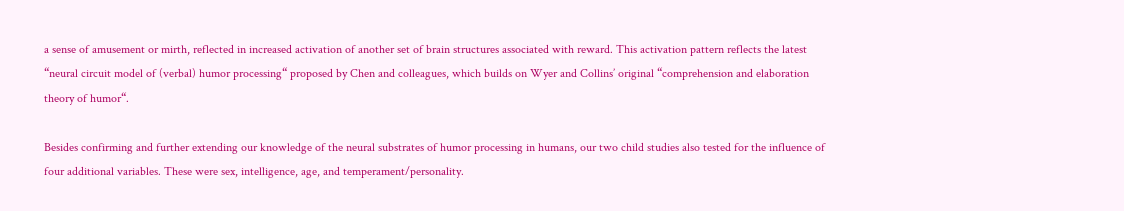a sense of amusement or mirth, reflected in increased activation of another set of brain structures associated with reward. This activation pattern reflects the latest “neural circuit model of (verbal) humor processing“ proposed by Chen and colleagues, which builds on Wyer and Collins’ original “comprehension and elaboration theory of humor“.

Besides confirming and further extending our knowledge of the neural substrates of humor processing in humans, our two child studies also tested for the influence of four additional variables. These were sex, intelligence, age, and temperament/personality.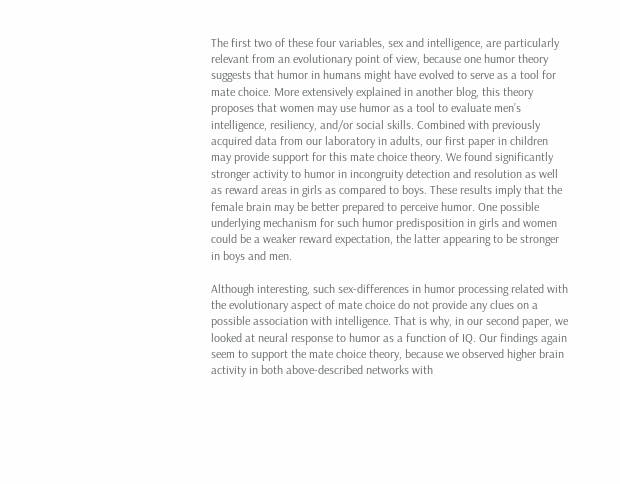The first two of these four variables, sex and intelligence, are particularly relevant from an evolutionary point of view, because one humor theory suggests that humor in humans might have evolved to serve as a tool for mate choice. More extensively explained in another blog, this theory proposes that women may use humor as a tool to evaluate men’s intelligence, resiliency, and/or social skills. Combined with previously acquired data from our laboratory in adults, our first paper in children may provide support for this mate choice theory. We found significantly stronger activity to humor in incongruity detection and resolution as well as reward areas in girls as compared to boys. These results imply that the female brain may be better prepared to perceive humor. One possible underlying mechanism for such humor predisposition in girls and women could be a weaker reward expectation, the latter appearing to be stronger in boys and men.

Although interesting, such sex-differences in humor processing related with the evolutionary aspect of mate choice do not provide any clues on a possible association with intelligence. That is why, in our second paper, we looked at neural response to humor as a function of IQ. Our findings again seem to support the mate choice theory, because we observed higher brain activity in both above-described networks with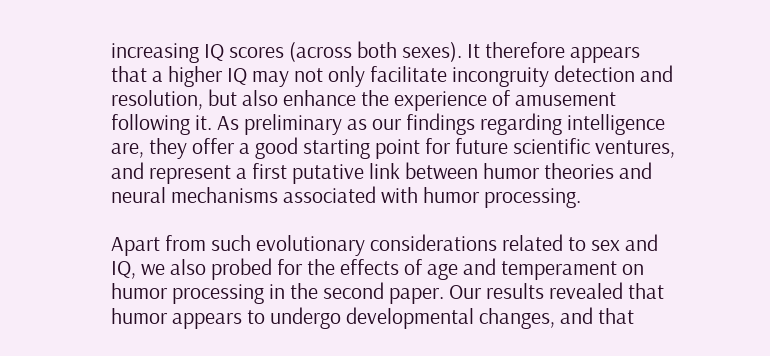increasing IQ scores (across both sexes). It therefore appears that a higher IQ may not only facilitate incongruity detection and resolution, but also enhance the experience of amusement following it. As preliminary as our findings regarding intelligence are, they offer a good starting point for future scientific ventures, and represent a first putative link between humor theories and neural mechanisms associated with humor processing.

Apart from such evolutionary considerations related to sex and IQ, we also probed for the effects of age and temperament on humor processing in the second paper. Our results revealed that humor appears to undergo developmental changes, and that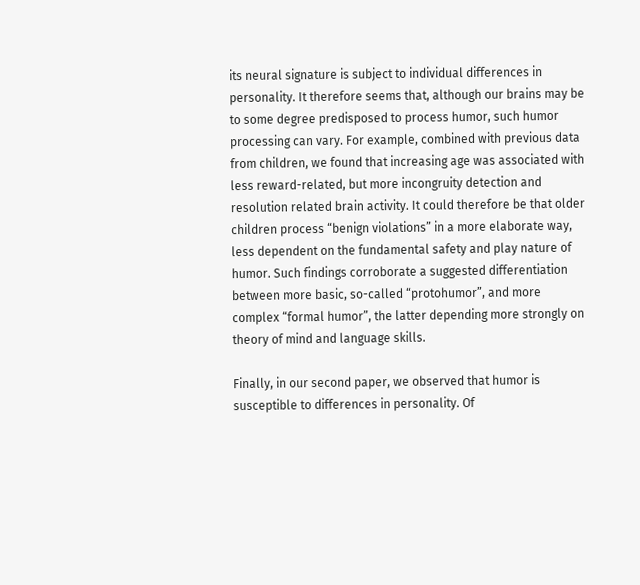its neural signature is subject to individual differences in personality. It therefore seems that, although our brains may be to some degree predisposed to process humor, such humor processing can vary. For example, combined with previous data from children, we found that increasing age was associated with less reward-related, but more incongruity detection and resolution related brain activity. It could therefore be that older children process “benign violations” in a more elaborate way, less dependent on the fundamental safety and play nature of humor. Such findings corroborate a suggested differentiation between more basic, so-called “protohumor”, and more complex “formal humor”, the latter depending more strongly on theory of mind and language skills.

Finally, in our second paper, we observed that humor is susceptible to differences in personality. Of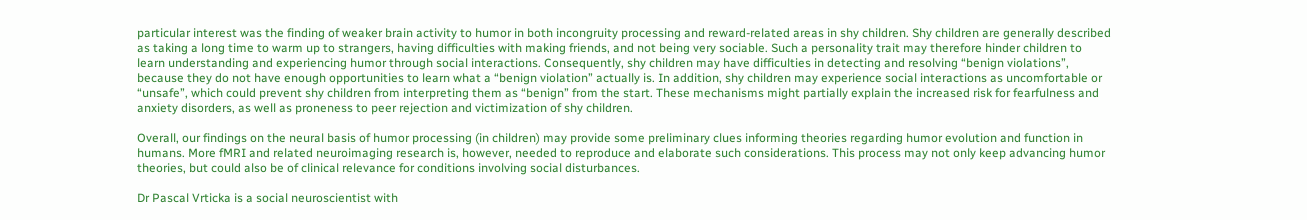particular interest was the finding of weaker brain activity to humor in both incongruity processing and reward-related areas in shy children. Shy children are generally described as taking a long time to warm up to strangers, having difficulties with making friends, and not being very sociable. Such a personality trait may therefore hinder children to learn understanding and experiencing humor through social interactions. Consequently, shy children may have difficulties in detecting and resolving “benign violations”, because they do not have enough opportunities to learn what a “benign violation” actually is. In addition, shy children may experience social interactions as uncomfortable or “unsafe”, which could prevent shy children from interpreting them as “benign” from the start. These mechanisms might partially explain the increased risk for fearfulness and anxiety disorders, as well as proneness to peer rejection and victimization of shy children.

Overall, our findings on the neural basis of humor processing (in children) may provide some preliminary clues informing theories regarding humor evolution and function in humans. More fMRI and related neuroimaging research is, however, needed to reproduce and elaborate such considerations. This process may not only keep advancing humor theories, but could also be of clinical relevance for conditions involving social disturbances.

Dr Pascal Vrticka is a social neuroscientist with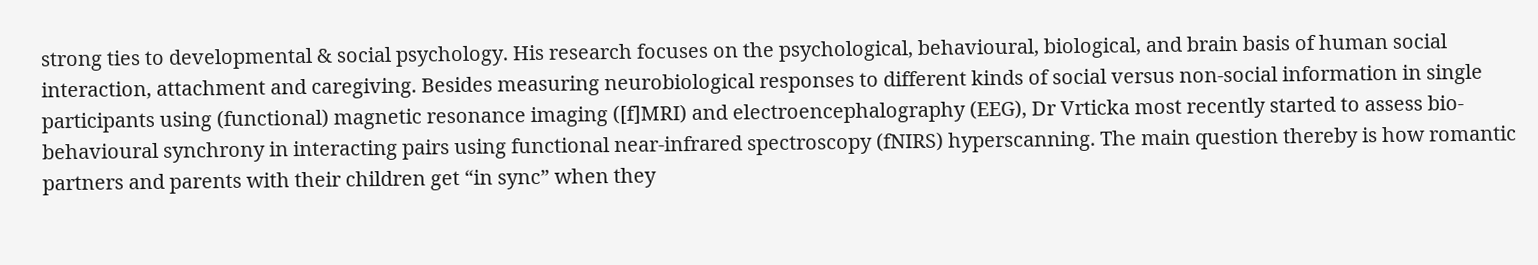strong ties to developmental & social psychology. His research focuses on the psychological, behavioural, biological, and brain basis of human social interaction, attachment and caregiving. Besides measuring neurobiological responses to different kinds of social versus non-social information in single participants using (functional) magnetic resonance imaging ([f]MRI) and electroencephalography (EEG), Dr Vrticka most recently started to assess bio-behavioural synchrony in interacting pairs using functional near-infrared spectroscopy (fNIRS) hyperscanning. The main question thereby is how romantic partners and parents with their children get “in sync” when they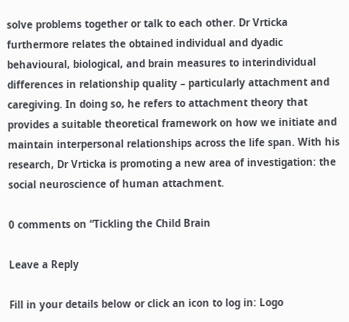solve problems together or talk to each other. Dr Vrticka furthermore relates the obtained individual and dyadic behavioural, biological, and brain measures to interindividual differences in relationship quality – particularly attachment and caregiving. In doing so, he refers to attachment theory that provides a suitable theoretical framework on how we initiate and maintain interpersonal relationships across the life span. With his research, Dr Vrticka is promoting a new area of investigation: the social neuroscience of human attachment.

0 comments on “Tickling the Child Brain

Leave a Reply

Fill in your details below or click an icon to log in: Logo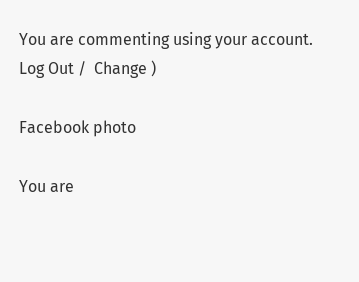You are commenting using your account. Log Out /  Change )

Facebook photo

You are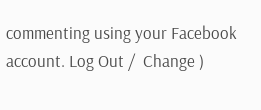commenting using your Facebook account. Log Out /  Change )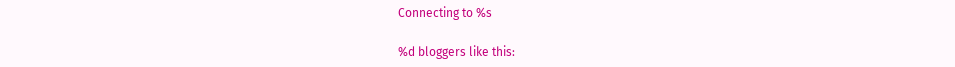Connecting to %s

%d bloggers like this: